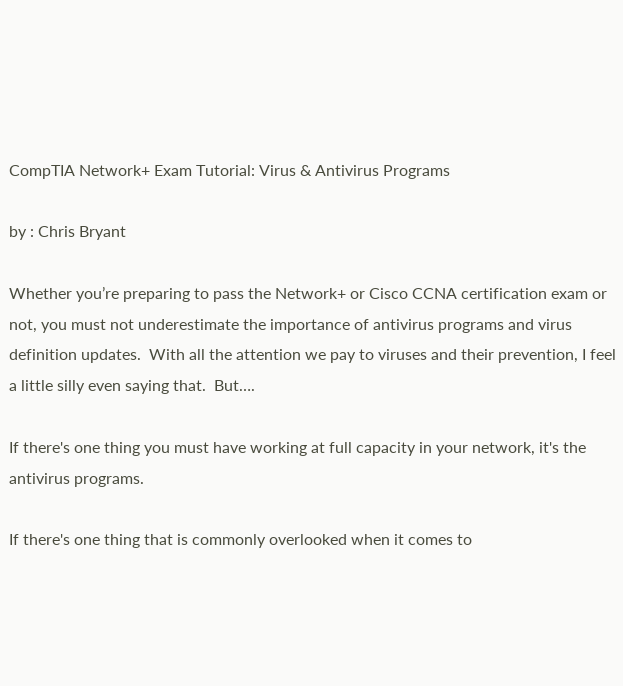CompTIA Network+ Exam Tutorial: Virus & Antivirus Programs

by : Chris Bryant

Whether you’re preparing to pass the Network+ or Cisco CCNA certification exam or not, you must not underestimate the importance of antivirus programs and virus definition updates.  With all the attention we pay to viruses and their prevention, I feel a little silly even saying that.  But….

If there's one thing you must have working at full capacity in your network, it's the antivirus programs.

If there's one thing that is commonly overlooked when it comes to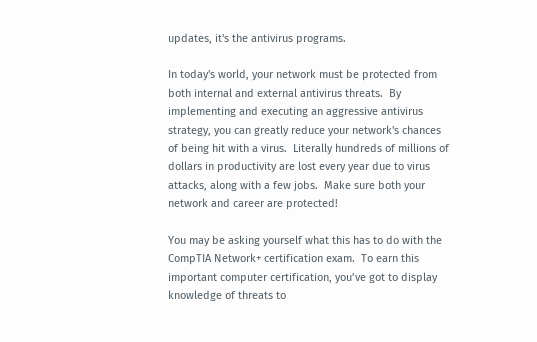updates, it's the antivirus programs.

In today's world, your network must be protected from both internal and external antivirus threats.  By implementing and executing an aggressive antivirus strategy, you can greatly reduce your network's chances of being hit with a virus.  Literally hundreds of millions of dollars in productivity are lost every year due to virus attacks, along with a few jobs.  Make sure both your network and career are protected!

You may be asking yourself what this has to do with the CompTIA Network+ certification exam.  To earn this important computer certification, you’ve got to display knowledge of threats to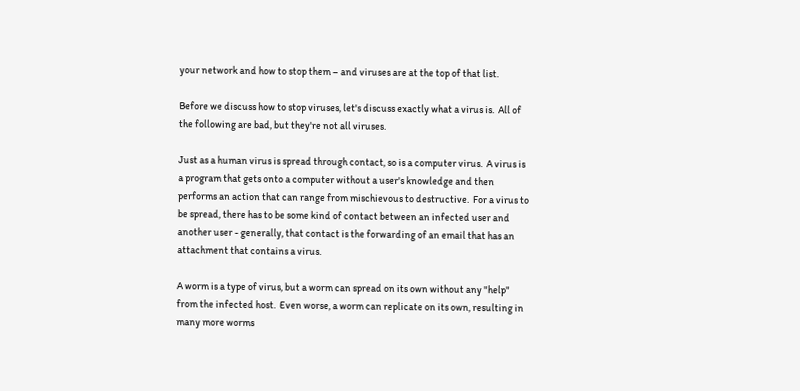your network and how to stop them – and viruses are at the top of that list.

Before we discuss how to stop viruses, let's discuss exactly what a virus is.  All of the following are bad, but they're not all viruses.

Just as a human virus is spread through contact, so is a computer virus.  A virus is a program that gets onto a computer without a user's knowledge and then performs an action that can range from mischievous to destructive.  For a virus to be spread, there has to be some kind of contact between an infected user and another user - generally, that contact is the forwarding of an email that has an attachment that contains a virus.

A worm is a type of virus, but a worm can spread on its own without any "help" from the infected host.  Even worse, a worm can replicate on its own, resulting in many more worms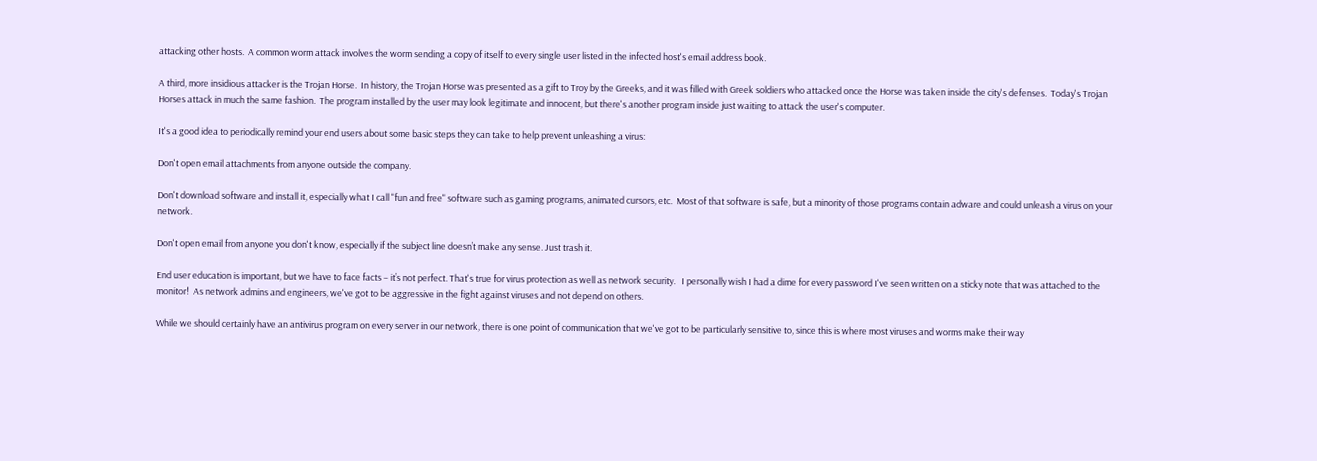attacking other hosts.  A common worm attack involves the worm sending a copy of itself to every single user listed in the infected host's email address book.

A third, more insidious attacker is the Trojan Horse.  In history, the Trojan Horse was presented as a gift to Troy by the Greeks, and it was filled with Greek soldiers who attacked once the Horse was taken inside the city's defenses.  Today's Trojan Horses attack in much the same fashion.  The program installed by the user may look legitimate and innocent, but there's another program inside just waiting to attack the user's computer.

It's a good idea to periodically remind your end users about some basic steps they can take to help prevent unleashing a virus:

Don't open email attachments from anyone outside the company.

Don't download software and install it, especially what I call "fun and free" software such as gaming programs, animated cursors, etc.  Most of that software is safe, but a minority of those programs contain adware and could unleash a virus on your network.

Don't open email from anyone you don't know, especially if the subject line doesn’t make any sense. Just trash it.

End user education is important, but we have to face facts – it’s not perfect. That's true for virus protection as well as network security.   I personally wish I had a dime for every password I've seen written on a sticky note that was attached to the monitor!  As network admins and engineers, we've got to be aggressive in the fight against viruses and not depend on others.

While we should certainly have an antivirus program on every server in our network, there is one point of communication that we've got to be particularly sensitive to, since this is where most viruses and worms make their way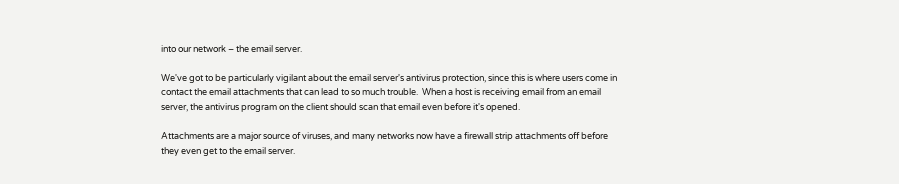into our network – the email server.

We've got to be particularly vigilant about the email server's antivirus protection, since this is where users come in contact the email attachments that can lead to so much trouble.  When a host is receiving email from an email server, the antivirus program on the client should scan that email even before it's opened.

Attachments are a major source of viruses, and many networks now have a firewall strip attachments off before they even get to the email server.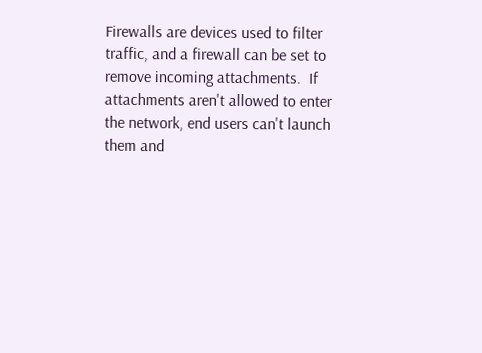Firewalls are devices used to filter traffic, and a firewall can be set to remove incoming attachments.  If attachments aren't allowed to enter the network, end users can't launch them and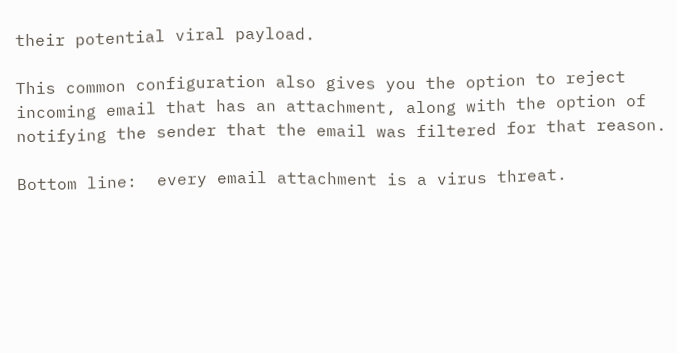their potential viral payload.

This common configuration also gives you the option to reject incoming email that has an attachment, along with the option of notifying the sender that the email was filtered for that reason.

Bottom line:  every email attachment is a virus threat.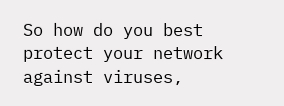So how do you best protect your network against viruses,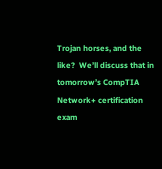Trojan horses, and the like?  We’ll discuss that in tomorrow’s CompTIA Network+ certification exam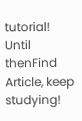tutorial!  Until thenFind Article, keep studying!